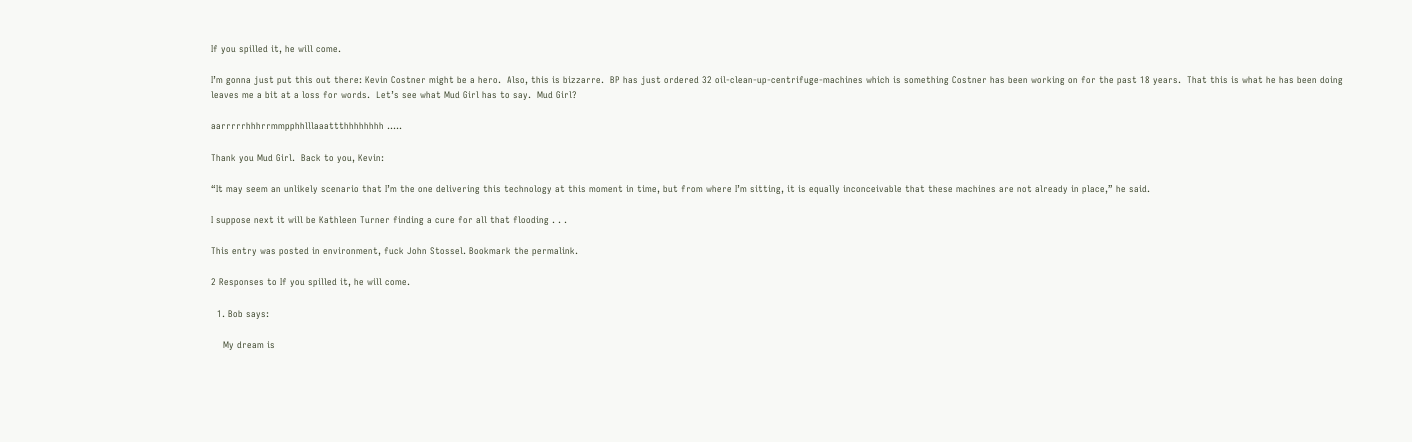If you spilled it, he will come.

I’m gonna just put this out there: Kevin Costner might be a hero.  Also, this is bizzarre.  BP has just ordered 32 oil-clean-up-centrifuge-machines which is something Costner has been working on for the past 18 years.  That this is what he has been doing leaves me a bit at a loss for words.  Let’s see what Mud Girl has to say.  Mud Girl?

aarrrrrhhhrrmmpphhlllaaattthhhhhhhh …..

Thank you Mud Girl.  Back to you, Kevin:

“It may seem an unlikely scenario that I’m the one delivering this technology at this moment in time, but from where I’m sitting, it is equally inconceivable that these machines are not already in place,” he said.

I suppose next it will be Kathleen Turner finding a cure for all that flooding . . .

This entry was posted in environment, fuck John Stossel. Bookmark the permalink.

2 Responses to If you spilled it, he will come.

  1. Bob says:

    My dream is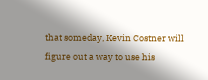that someday, Kevin Costner will figure out a way to use his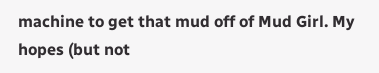machine to get that mud off of Mud Girl. My hopes (but not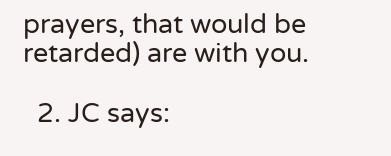prayers, that would be retarded) are with you.

  2. JC says: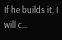If he builds it, I will c…